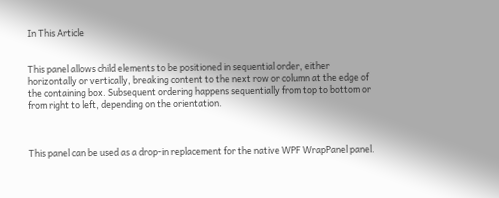In This Article


This panel allows child elements to be positioned in sequential order, either horizontally or vertically, breaking content to the next row or column at the edge of the containing box. Subsequent ordering happens sequentially from top to bottom or from right to left, depending on the orientation.



This panel can be used as a drop-in replacement for the native WPF WrapPanel panel.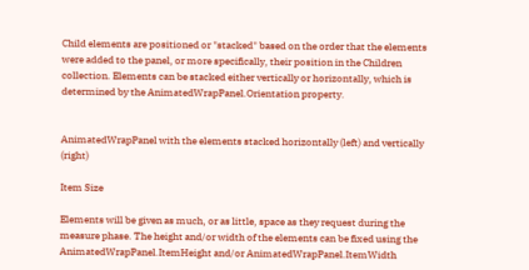Child elements are positioned or "stacked" based on the order that the elements were added to the panel, or more specifically, their position in the Children collection. Elements can be stacked either vertically or horizontally, which is determined by the AnimatedWrapPanel.Orientation property.


AnimatedWrapPanel with the elements stacked horizontally (left) and vertically (right)

Item Size

Elements will be given as much, or as little, space as they request during the measure phase. The height and/or width of the elements can be fixed using the AnimatedWrapPanel.ItemHeight and/or AnimatedWrapPanel.ItemWidth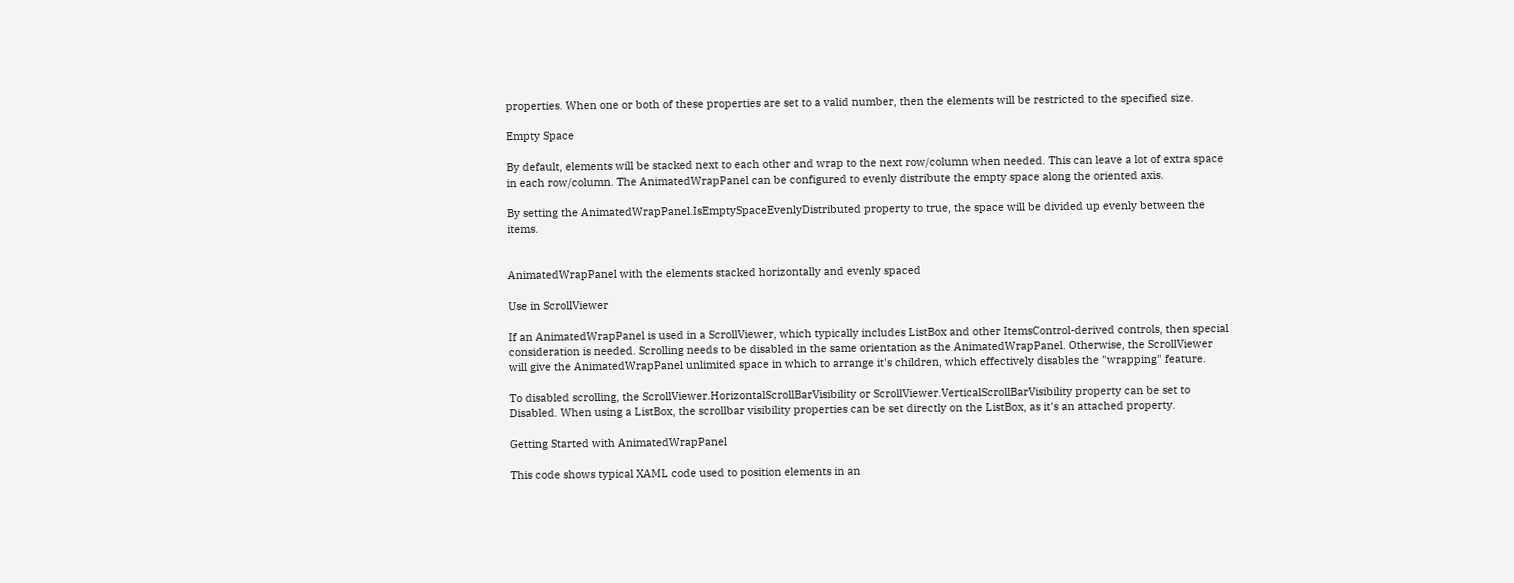properties. When one or both of these properties are set to a valid number, then the elements will be restricted to the specified size.

Empty Space

By default, elements will be stacked next to each other and wrap to the next row/column when needed. This can leave a lot of extra space in each row/column. The AnimatedWrapPanel can be configured to evenly distribute the empty space along the oriented axis.

By setting the AnimatedWrapPanel.IsEmptySpaceEvenlyDistributed property to true, the space will be divided up evenly between the items.


AnimatedWrapPanel with the elements stacked horizontally and evenly spaced

Use in ScrollViewer

If an AnimatedWrapPanel is used in a ScrollViewer, which typically includes ListBox and other ItemsControl-derived controls, then special consideration is needed. Scrolling needs to be disabled in the same orientation as the AnimatedWrapPanel. Otherwise, the ScrollViewer will give the AnimatedWrapPanel unlimited space in which to arrange it's children, which effectively disables the "wrapping" feature.

To disabled scrolling, the ScrollViewer.HorizontalScrollBarVisibility or ScrollViewer.VerticalScrollBarVisibility property can be set to Disabled. When using a ListBox, the scrollbar visibility properties can be set directly on the ListBox, as it's an attached property.

Getting Started with AnimatedWrapPanel

This code shows typical XAML code used to position elements in an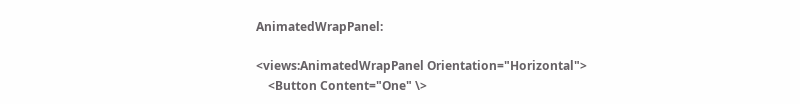AnimatedWrapPanel:

<views:AnimatedWrapPanel Orientation="Horizontal">
    <Button Content="One" \>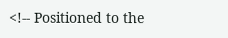<!-- Positioned to the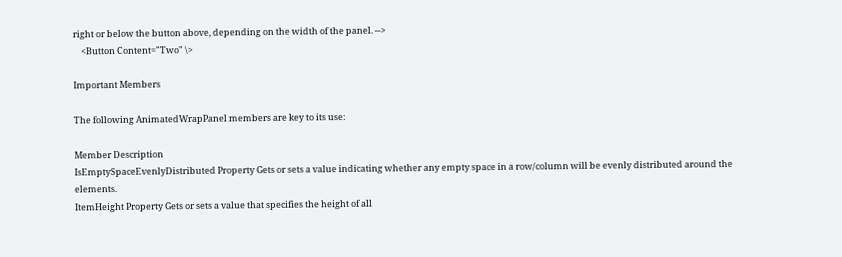right or below the button above, depending on the width of the panel. -->
    <Button Content="Two" \>

Important Members

The following AnimatedWrapPanel members are key to its use:

Member Description
IsEmptySpaceEvenlyDistributed Property Gets or sets a value indicating whether any empty space in a row/column will be evenly distributed around the elements.
ItemHeight Property Gets or sets a value that specifies the height of all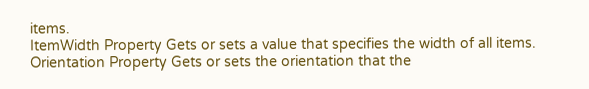items.
ItemWidth Property Gets or sets a value that specifies the width of all items.
Orientation Property Gets or sets the orientation that the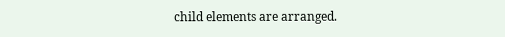child elements are arranged.